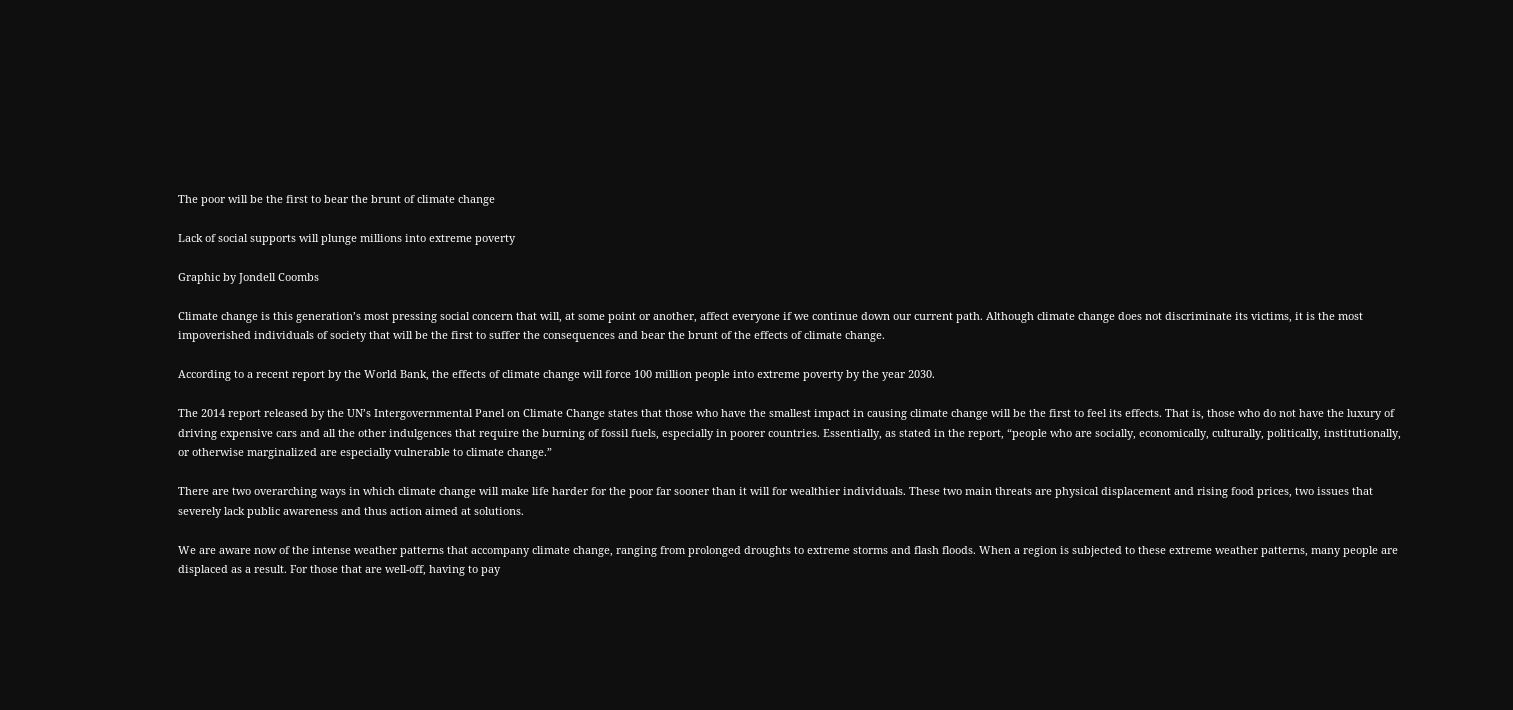The poor will be the first to bear the brunt of climate change

Lack of social supports will plunge millions into extreme poverty

Graphic by Jondell Coombs

Climate change is this generation’s most pressing social concern that will, at some point or another, affect everyone if we continue down our current path. Although climate change does not discriminate its victims, it is the most impoverished individuals of society that will be the first to suffer the consequences and bear the brunt of the effects of climate change.

According to a recent report by the World Bank, the effects of climate change will force 100 million people into extreme poverty by the year 2030.

The 2014 report released by the UN’s Intergovernmental Panel on Climate Change states that those who have the smallest impact in causing climate change will be the first to feel its effects. That is, those who do not have the luxury of driving expensive cars and all the other indulgences that require the burning of fossil fuels, especially in poorer countries. Essentially, as stated in the report, “people who are socially, economically, culturally, politically, institutionally, or otherwise marginalized are especially vulnerable to climate change.”

There are two overarching ways in which climate change will make life harder for the poor far sooner than it will for wealthier individuals. These two main threats are physical displacement and rising food prices, two issues that severely lack public awareness and thus action aimed at solutions.

We are aware now of the intense weather patterns that accompany climate change, ranging from prolonged droughts to extreme storms and flash floods. When a region is subjected to these extreme weather patterns, many people are displaced as a result. For those that are well-off, having to pay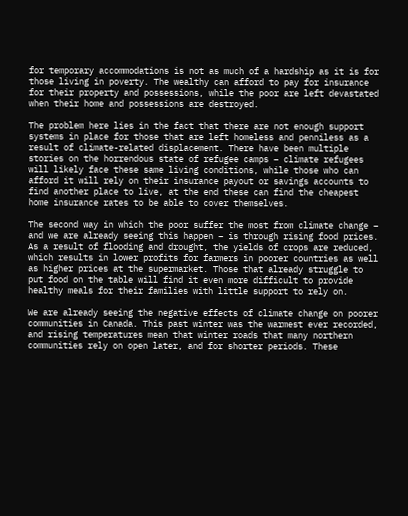for temporary accommodations is not as much of a hardship as it is for those living in poverty. The wealthy can afford to pay for insurance for their property and possessions, while the poor are left devastated when their home and possessions are destroyed.

The problem here lies in the fact that there are not enough support systems in place for those that are left homeless and penniless as a result of climate-related displacement. There have been multiple stories on the horrendous state of refugee camps – climate refugees will likely face these same living conditions, while those who can afford it will rely on their insurance payout or savings accounts to find another place to live, at the end these can find the cheapest home insurance rates to be able to cover themselves.

The second way in which the poor suffer the most from climate change – and we are already seeing this happen – is through rising food prices. As a result of flooding and drought, the yields of crops are reduced, which results in lower profits for farmers in poorer countries as well as higher prices at the supermarket. Those that already struggle to put food on the table will find it even more difficult to provide healthy meals for their families with little support to rely on.

We are already seeing the negative effects of climate change on poorer communities in Canada. This past winter was the warmest ever recorded, and rising temperatures mean that winter roads that many northern communities rely on open later, and for shorter periods. These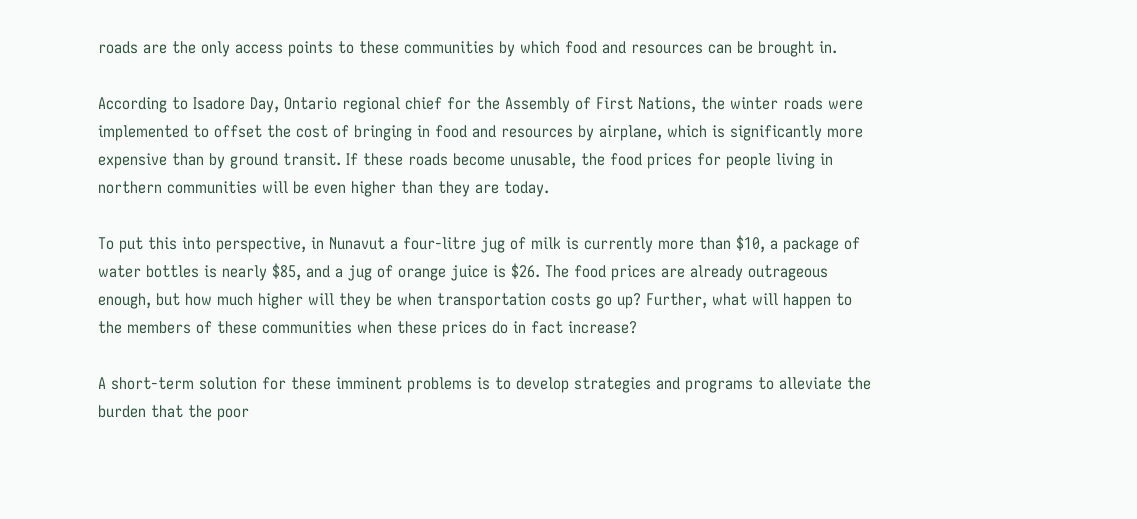roads are the only access points to these communities by which food and resources can be brought in.

According to Isadore Day, Ontario regional chief for the Assembly of First Nations, the winter roads were implemented to offset the cost of bringing in food and resources by airplane, which is significantly more expensive than by ground transit. If these roads become unusable, the food prices for people living in northern communities will be even higher than they are today.

To put this into perspective, in Nunavut a four-litre jug of milk is currently more than $10, a package of water bottles is nearly $85, and a jug of orange juice is $26. The food prices are already outrageous enough, but how much higher will they be when transportation costs go up? Further, what will happen to the members of these communities when these prices do in fact increase?

A short-term solution for these imminent problems is to develop strategies and programs to alleviate the burden that the poor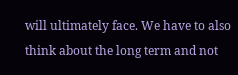will ultimately face. We have to also think about the long term and not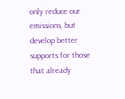only reduce our emissions, but develop better supports for those that already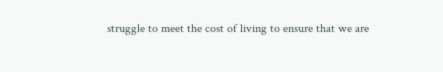struggle to meet the cost of living to ensure that we are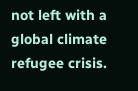not left with a global climate refugee crisis.